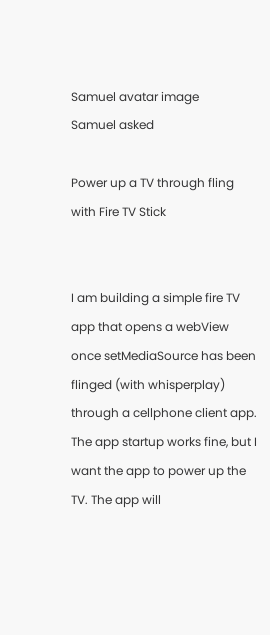Samuel avatar image
Samuel asked

Power up a TV through fling with Fire TV Stick


I am building a simple fire TV app that opens a webView once setMediaSource has been flinged (with whisperplay) through a cellphone client app. The app startup works fine, but I want the app to power up the TV. The app will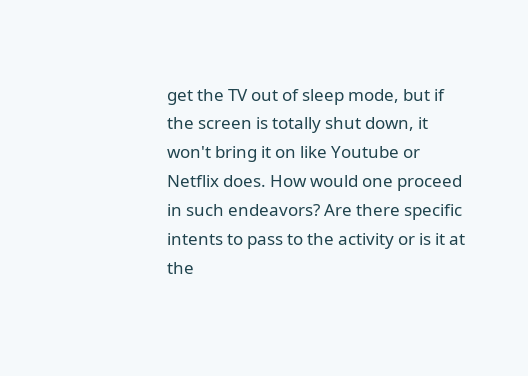get the TV out of sleep mode, but if the screen is totally shut down, it won't bring it on like Youtube or Netflix does. How would one proceed in such endeavors? Are there specific intents to pass to the activity or is it at the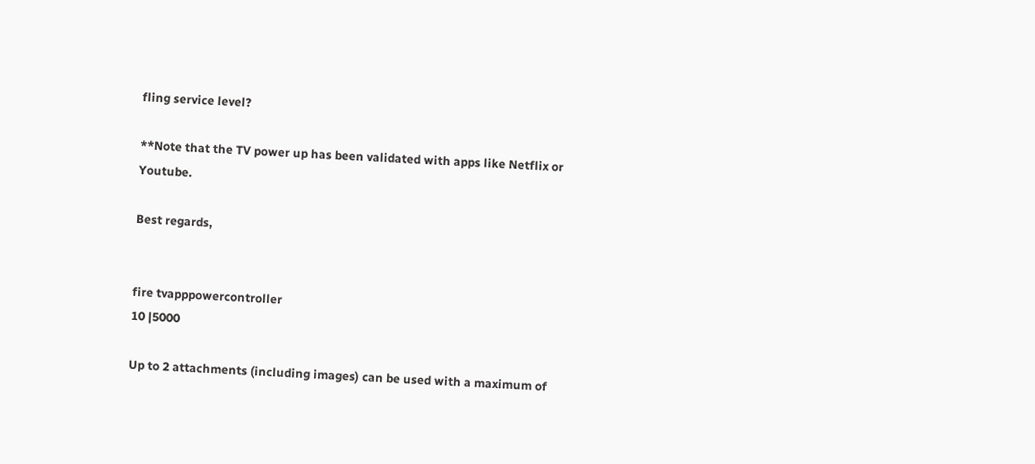fling service level?

**Note that the TV power up has been validated with apps like Netflix or Youtube.

Best regards,


fire tvapppowercontroller
10 |5000

Up to 2 attachments (including images) can be used with a maximum of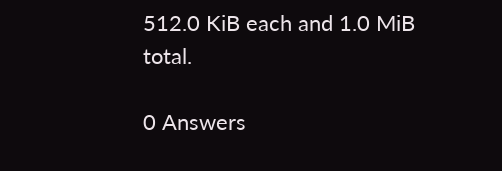512.0 KiB each and 1.0 MiB total.

0 Answers